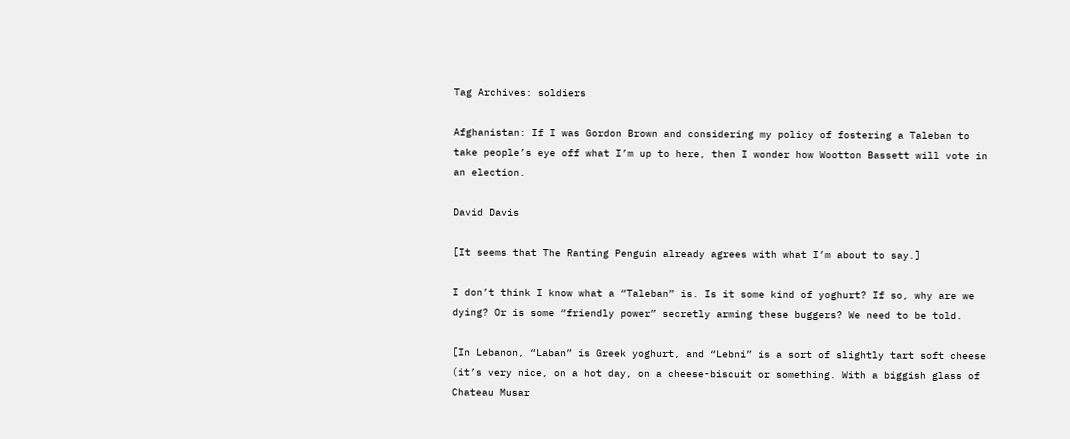Tag Archives: soldiers

Afghanistan: If I was Gordon Brown and considering my policy of fostering a Taleban to take people’s eye off what I’m up to here, then I wonder how Wootton Bassett will vote in an election.

David Davis

[It seems that The Ranting Penguin already agrees with what I’m about to say.]

I don’t think I know what a “Taleban” is. Is it some kind of yoghurt? If so, why are we dying? Or is some “friendly power” secretly arming these buggers? We need to be told.

[In Lebanon, “Laban” is Greek yoghurt, and “Lebni” is a sort of slightly tart soft cheese (it’s very nice, on a hot day, on a cheese-biscuit or something. With a biggish glass of Chateau Musar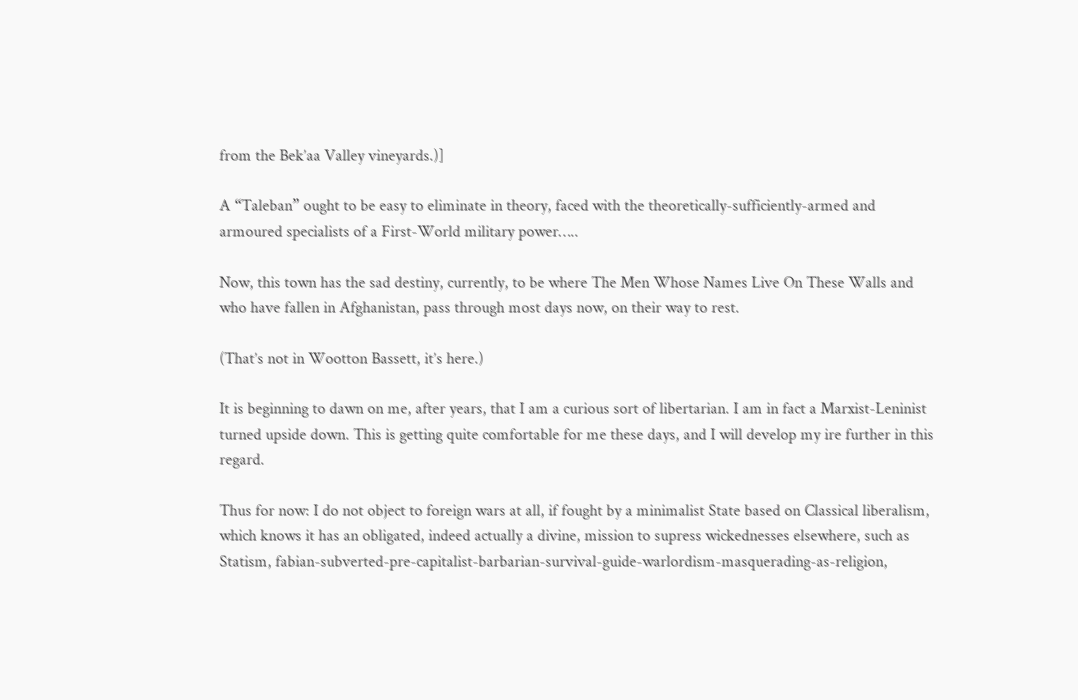from the Bek’aa Valley vineyards.)]

A “Taleban” ought to be easy to eliminate in theory, faced with the theoretically-sufficiently-armed and armoured specialists of a First-World military power…..

Now, this town has the sad destiny, currently, to be where The Men Whose Names Live On These Walls and who have fallen in Afghanistan, pass through most days now, on their way to rest.

(That’s not in Wootton Bassett, it’s here.)

It is beginning to dawn on me, after years, that I am a curious sort of libertarian. I am in fact a Marxist-Leninist turned upside down. This is getting quite comfortable for me these days, and I will develop my ire further in this regard.

Thus for now: I do not object to foreign wars at all, if fought by a minimalist State based on Classical liberalism, which knows it has an obligated, indeed actually a divine, mission to supress wickednesses elsewhere, such as Statism, fabian-subverted-pre-capitalist-barbarian-survival-guide-warlordism-masquerading-as-religion,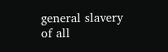general slavery of all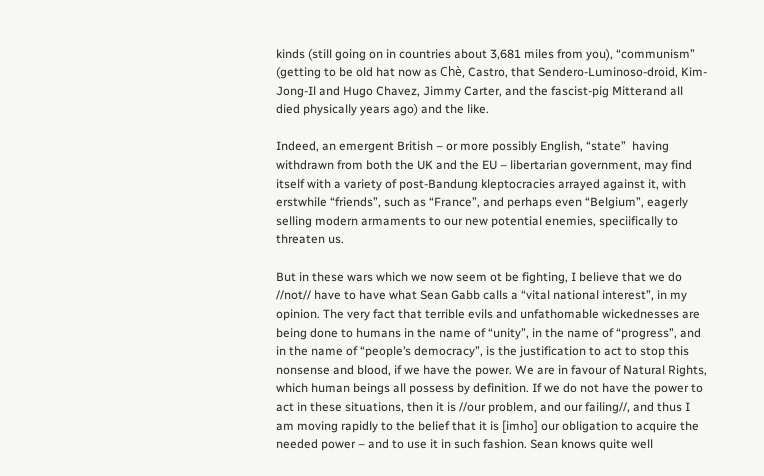kinds (still going on in countries about 3,681 miles from you), “communism” (getting to be old hat now as Chè, Castro, that Sendero-Luminoso-droid, Kim-Jong-Il and Hugo Chavez, Jimmy Carter, and the fascist-pig Mitterand all died physically years ago) and the like.

Indeed, an emergent British – or more possibly English, “state”  having withdrawn from both the UK and the EU – libertarian government, may find itself with a variety of post-Bandung kleptocracies arrayed against it, with erstwhile “friends”, such as “France”, and perhaps even “Belgium”, eagerly selling modern armaments to our new potential enemies, speciifically to threaten us.

But in these wars which we now seem ot be fighting, I believe that we do //not// have to have what Sean Gabb calls a “vital national interest”, in my opinion. The very fact that terrible evils and unfathomable wickednesses are being done to humans in the name of “unity”, in the name of “progress”, and in the name of “people’s democracy”, is the justification to act to stop this nonsense and blood, if we have the power. We are in favour of Natural Rights, which human beings all possess by definition. If we do not have the power to act in these situations, then it is //our problem, and our failing//, and thus I am moving rapidly to the belief that it is [imho] our obligation to acquire the needed power – and to use it in such fashion. Sean knows quite well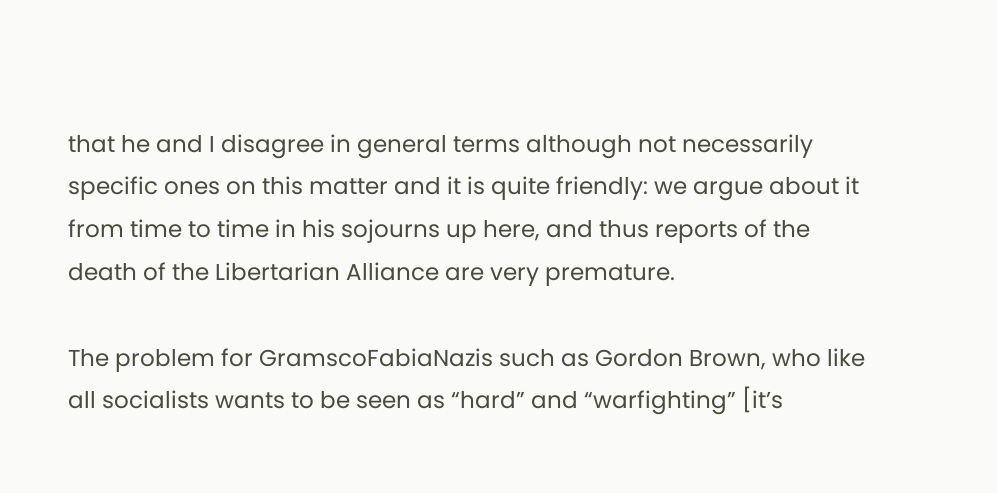that he and I disagree in general terms although not necessarily specific ones on this matter and it is quite friendly: we argue about it from time to time in his sojourns up here, and thus reports of the death of the Libertarian Alliance are very premature.

The problem for GramscoFabiaNazis such as Gordon Brown, who like all socialists wants to be seen as “hard” and “warfighting” [it’s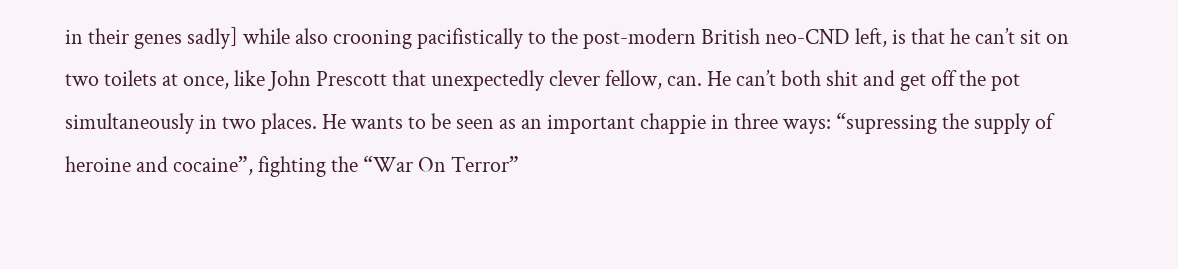in their genes sadly] while also crooning pacifistically to the post-modern British neo-CND left, is that he can’t sit on two toilets at once, like John Prescott that unexpectedly clever fellow, can. He can’t both shit and get off the pot simultaneously in two places. He wants to be seen as an important chappie in three ways: “supressing the supply of heroine and cocaine”, fighting the “War On Terror”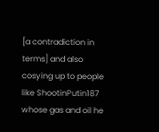[a contradiction in terms] and also cosying up to people like ShootinPutin187 whose gas and oil he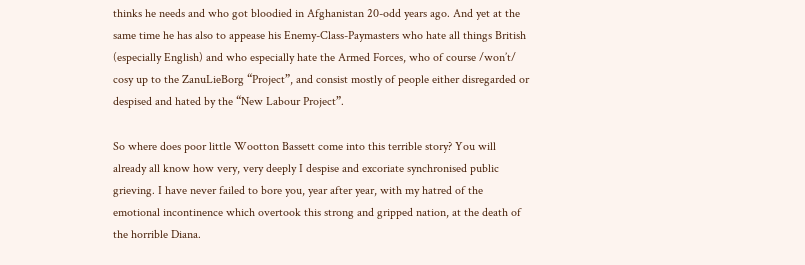thinks he needs and who got bloodied in Afghanistan 20-odd years ago. And yet at the same time he has also to appease his Enemy-Class-Paymasters who hate all things British (especially English) and who especially hate the Armed Forces, who of course /won’t/ cosy up to the ZanuLieBorg “Project”, and consist mostly of people either disregarded or despised and hated by the “New Labour Project”.

So where does poor little Wootton Bassett come into this terrible story? You will already all know how very, very deeply I despise and excoriate synchronised public grieving. I have never failed to bore you, year after year, with my hatred of the emotional incontinence which overtook this strong and gripped nation, at the death of the horrible Diana.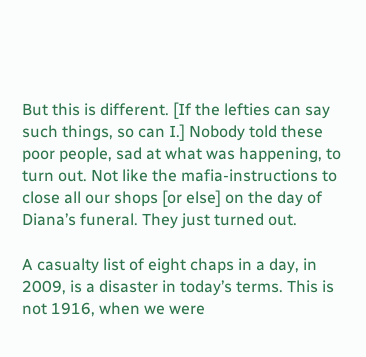But this is different. [If the lefties can say such things, so can I.] Nobody told these poor people, sad at what was happening, to turn out. Not like the mafia-instructions to close all our shops [or else] on the day of Diana’s funeral. They just turned out.

A casualty list of eight chaps in a day, in 2009, is a disaster in today’s terms. This is not 1916, when we were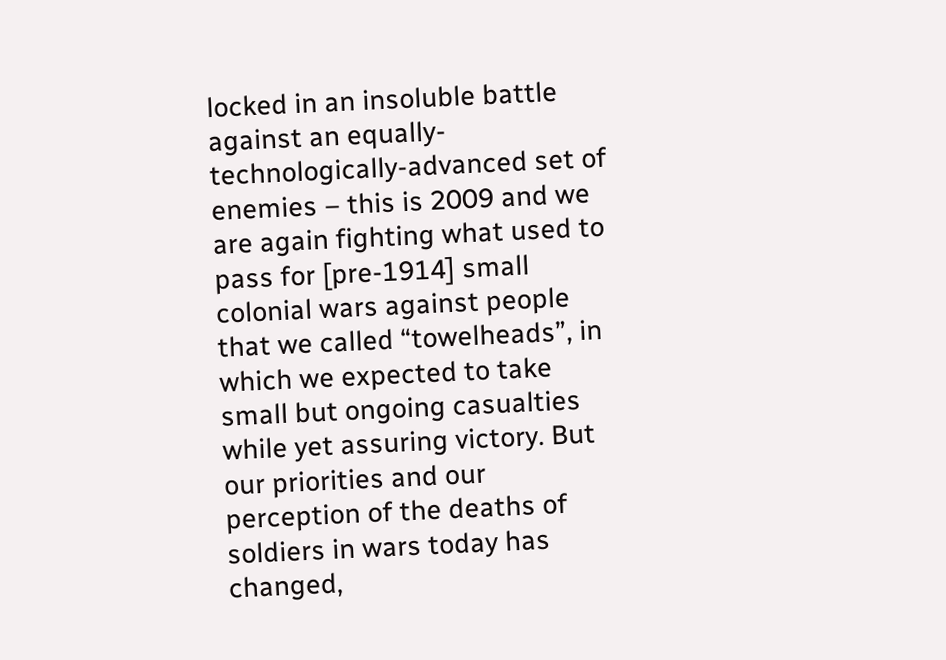locked in an insoluble battle against an equally-technologically-advanced set of enemies – this is 2009 and we are again fighting what used to pass for [pre-1914] small colonial wars against people that we called “towelheads”, in which we expected to take small but ongoing casualties while yet assuring victory. But our priorities and our perception of the deaths of soldiers in wars today has changed,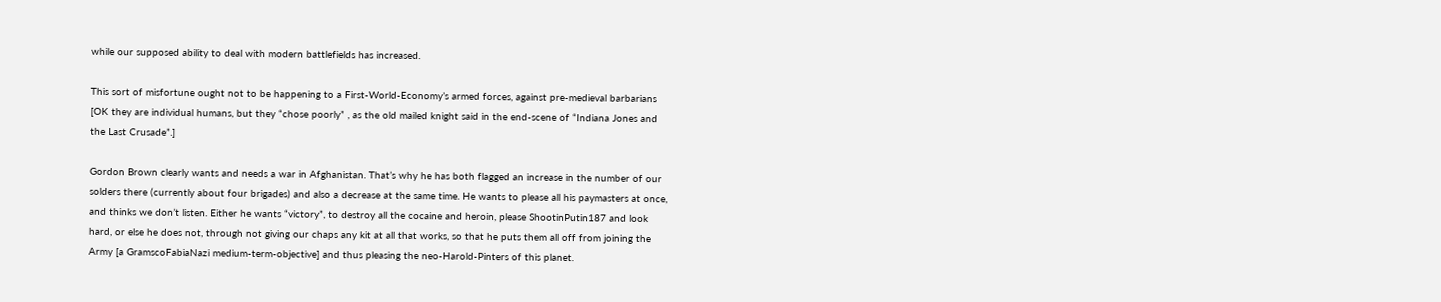while our supposed ability to deal with modern battlefields has increased.

This sort of misfortune ought not to be happening to a First-World-Economy’s armed forces, against pre-medieval barbarians [OK they are individual humans, but they “chose poorly” , as the old mailed knight said in the end-scene of “Indiana Jones and the Last Crusade”.]

Gordon Brown clearly wants and needs a war in Afghanistan. That’s why he has both flagged an increase in the number of our solders there (currently about four brigades) and also a decrease at the same time. He wants to please all his paymasters at once, and thinks we don’t listen. Either he wants “victory”, to destroy all the cocaine and heroin, please ShootinPutin187 and look hard, or else he does not, through not giving our chaps any kit at all that works, so that he puts them all off from joining the Army [a GramscoFabiaNazi medium-term-objective] and thus pleasing the neo-Harold-Pinters of this planet.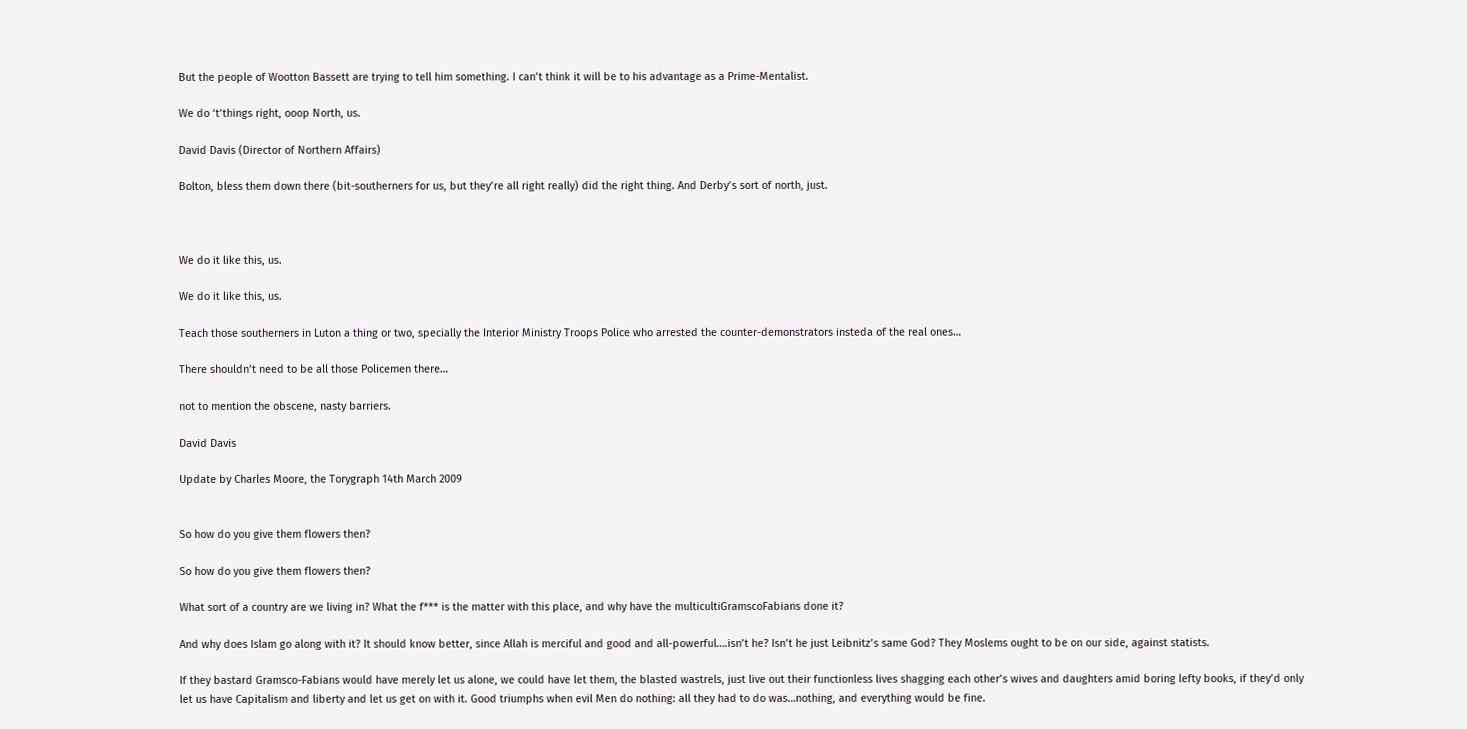But the people of Wootton Bassett are trying to tell him something. I can’t think it will be to his advantage as a Prime-Mentalist.

We do ‘t’things right, ooop North, us.

David Davis (Director of Northern Affairs)

Bolton, bless them down there (bit-southerners for us, but they’re all right really) did the right thing. And Derby’s sort of north, just.



We do it like this, us.

We do it like this, us.

Teach those southerners in Luton a thing or two, specially the Interior Ministry Troops Police who arrested the counter-demonstrators insteda of the real ones…

There shouldn’t need to be all those Policemen there…

not to mention the obscene, nasty barriers.

David Davis

Update by Charles Moore, the Torygraph 14th March 2009


So how do you give them flowers then?

So how do you give them flowers then?

What sort of a country are we living in? What the f*** is the matter with this place, and why have the multicultiGramscoFabians done it?

And why does Islam go along with it? It should know better, since Allah is merciful and good and all-powerful….isn’t he? Isn’t he just Leibnitz’s same God? They Moslems ought to be on our side, against statists.

If they bastard Gramsco-Fabians would have merely let us alone, we could have let them, the blasted wastrels, just live out their functionless lives shagging each other’s wives and daughters amid boring lefty books, if they’d only let us have Capitalism and liberty and let us get on with it. Good triumphs when evil Men do nothing: all they had to do was…nothing, and everything would be fine.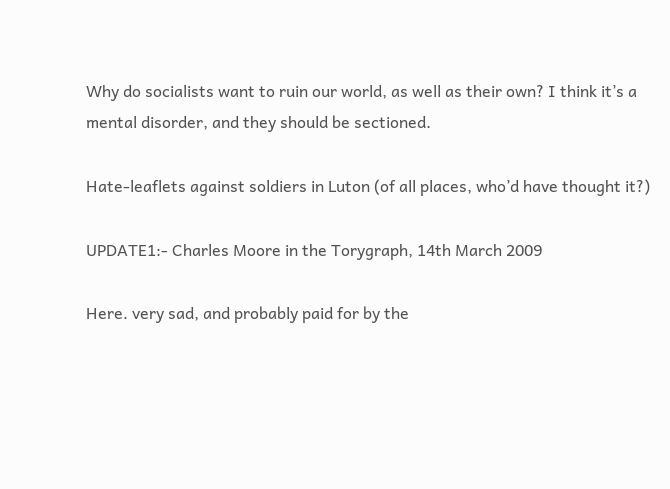Why do socialists want to ruin our world, as well as their own? I think it’s a mental disorder, and they should be sectioned.

Hate-leaflets against soldiers in Luton (of all places, who’d have thought it?)

UPDATE1:- Charles Moore in the Torygraph, 14th March 2009

Here. very sad, and probably paid for by the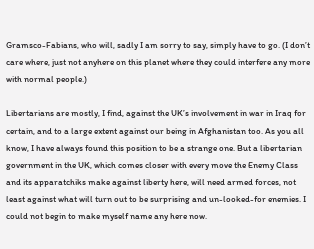Gramsco-Fabians, who will, sadly I am sorry to say, simply have to go. (I don’t care where, just not anyhere on this planet where they could interfere any more with normal people.)

Libertarians are mostly, I find, against the UK’s involvement in war in Iraq for certain, and to a large extent against our being in Afghanistan too. As you all know, I have always found this position to be a strange one. But a libertarian government in the UK, which comes closer with every move the Enemy Class and its apparatchiks make against liberty here, will need armed forces, not least against what will turn out to be surprising and un-looked-for enemies. I could not begin to make myself name any here now.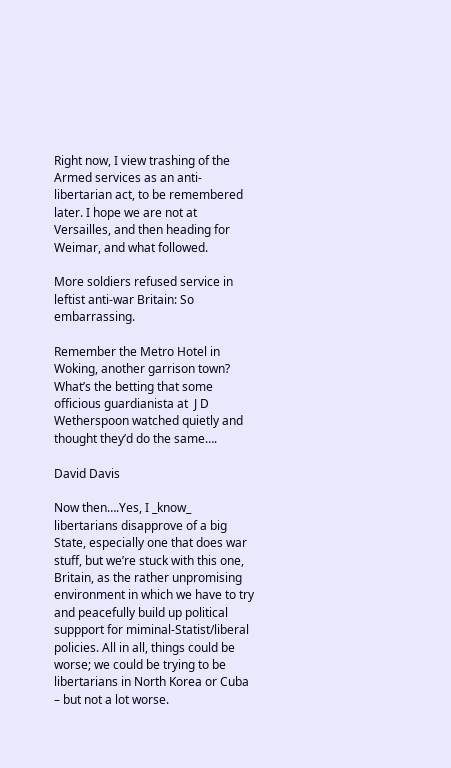Right now, I view trashing of the Armed services as an anti-libertarian act, to be remembered later. I hope we are not at Versailles, and then heading for Weimar, and what followed.

More soldiers refused service in leftist anti-war Britain: So embarrassing.

Remember the Metro Hotel in Woking, another garrison town? What’s the betting that some officious guardianista at  J D Wetherspoon watched quietly and thought they’d do the same….

David Davis

Now then….Yes, I _know_ libertarians disapprove of a big State, especially one that does war stuff, but we’re stuck with this one, Britain, as the rather unpromising environment in which we have to try and peacefully build up political suppport for miminal-Statist/liberal policies. All in all, things could be worse; we could be trying to be libertarians in North Korea or Cuba – but not a lot worse.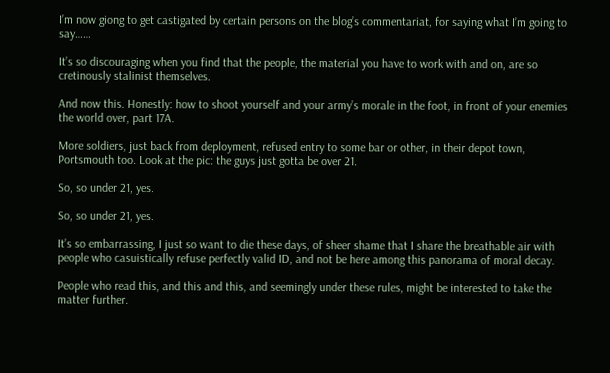I’m now giong to get castigated by certain persons on the blog’s commentariat, for saying what I’m going to say……

It’s so discouraging when you find that the people, the material you have to work with and on, are so cretinously stalinist themselves.

And now this. Honestly: how to shoot yourself and your army’s morale in the foot, in front of your enemies the world over, part 17A.

More soldiers, just back from deployment, refused entry to some bar or other, in their depot town, Portsmouth too. Look at the pic: the guys just gotta be over 21.

So, so under 21, yes.

So, so under 21, yes.

It’s so embarrassing, I just so want to die these days, of sheer shame that I share the breathable air with people who casuistically refuse perfectly valid ID, and not be here among this panorama of moral decay.

People who read this, and this and this, and seemingly under these rules, might be interested to take the matter further.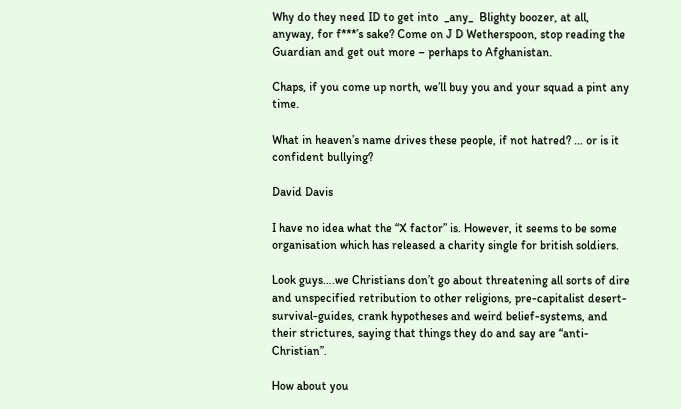Why do they need ID to get into  _any_  Blighty boozer, at all, anyway, for f***’s sake? Come on J D Wetherspoon, stop reading the Guardian and get out more – perhaps to Afghanistan.

Chaps, if you come up north, we’ll buy you and your squad a pint any time.

What in heaven’s name drives these people, if not hatred? … or is it confident bullying?

David Davis

I have no idea what the “X factor” is. However, it seems to be some organisation which has released a charity single for british soldiers.

Look guys….we Christians don’t go about threatening all sorts of dire and unspecified retribution to other religions, pre-capitalist desert-survival-guides, crank hypotheses and weird belief-systems, and their strictures, saying that things they do and say are “anti-Christian”.

How about you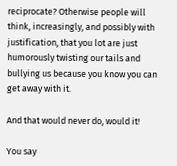reciprocate? Otherwise people will think, increasingly, and possibly with justification, that you lot are just humorously twisting our tails and bullying us because you know you can get away with it.

And that would never do, would it!

You say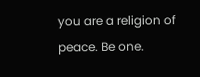you are a religion of peace. Be one.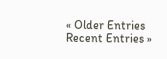« Older Entries Recent Entries »